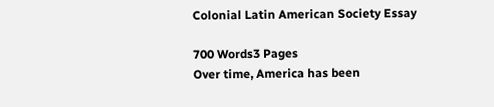Colonial Latin American Society Essay

700 Words3 Pages
Over time, America has been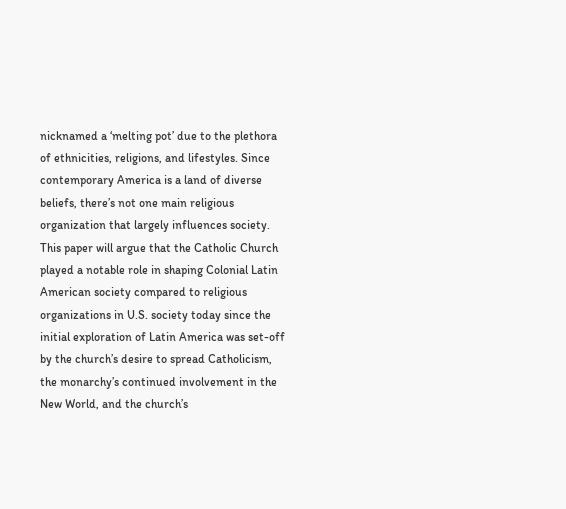nicknamed a ‘melting pot’ due to the plethora of ethnicities, religions, and lifestyles. Since contemporary America is a land of diverse beliefs, there’s not one main religious organization that largely influences society. This paper will argue that the Catholic Church played a notable role in shaping Colonial Latin American society compared to religious organizations in U.S. society today since the initial exploration of Latin America was set-off by the church’s desire to spread Catholicism, the monarchy’s continued involvement in the New World, and the church’s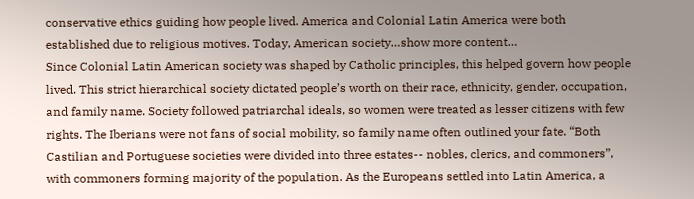conservative ethics guiding how people lived. America and Colonial Latin America were both established due to religious motives. Today, American society…show more content…
Since Colonial Latin American society was shaped by Catholic principles, this helped govern how people lived. This strict hierarchical society dictated people’s worth on their race, ethnicity, gender, occupation, and family name. Society followed patriarchal ideals, so women were treated as lesser citizens with few rights. The Iberians were not fans of social mobility, so family name often outlined your fate. “Both Castilian and Portuguese societies were divided into three estates-- nobles, clerics, and commoners”, with commoners forming majority of the population. As the Europeans settled into Latin America, a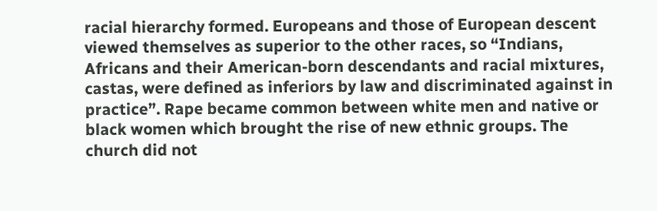racial hierarchy formed. Europeans and those of European descent viewed themselves as superior to the other races, so “Indians, Africans and their American-born descendants and racial mixtures, castas, were defined as inferiors by law and discriminated against in practice”. Rape became common between white men and native or black women which brought the rise of new ethnic groups. The church did not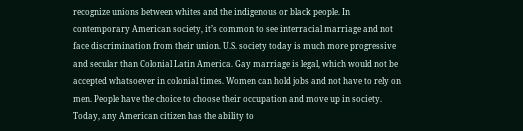recognize unions between whites and the indigenous or black people. In contemporary American society, it’s common to see interracial marriage and not face discrimination from their union. U.S. society today is much more progressive and secular than Colonial Latin America. Gay marriage is legal, which would not be accepted whatsoever in colonial times. Women can hold jobs and not have to rely on men. People have the choice to choose their occupation and move up in society. Today, any American citizen has the ability to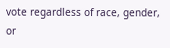vote regardless of race, gender, or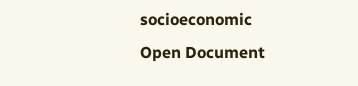socioeconomic
Open Document